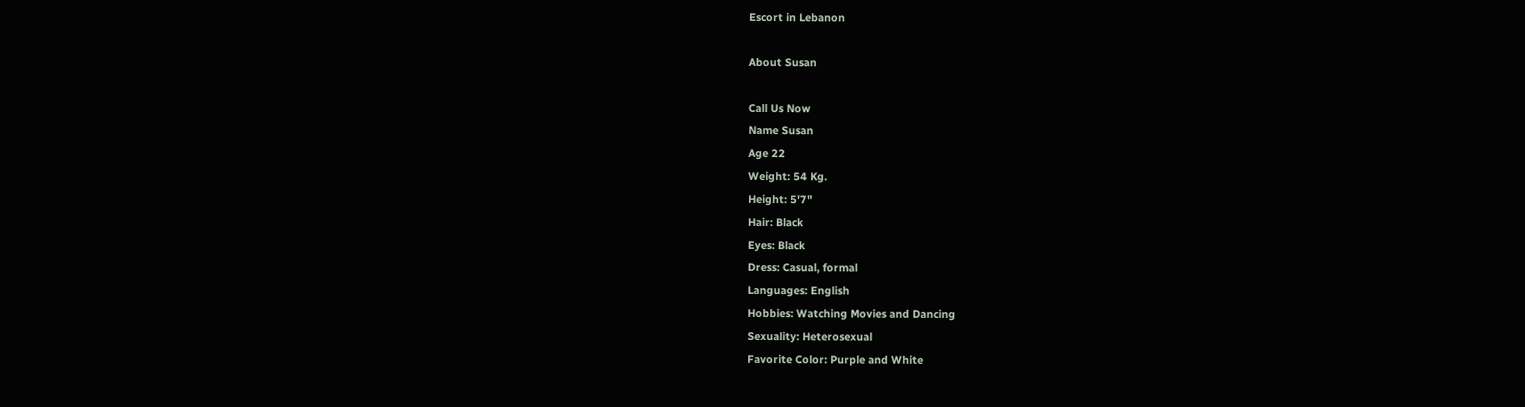Escort in Lebanon

About Susan

Call Us Now
Name Susan
Age 22
Weight: 54 Kg.
Height: 5'7"
Hair: Black
Eyes: Black
Dress: Casual, formal
Languages: English
Hobbies: Watching Movies and Dancing
Sexuality: Heterosexual
Favorite Color: Purple and White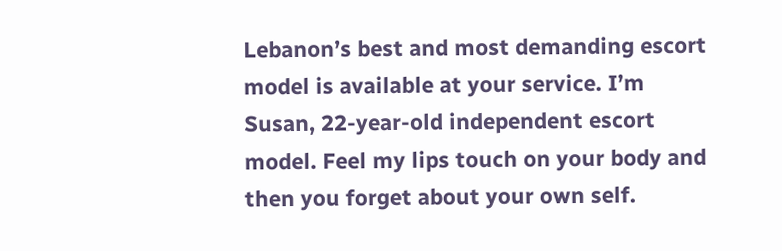Lebanon’s best and most demanding escort model is available at your service. I’m Susan, 22-year-old independent escort model. Feel my lips touch on your body and then you forget about your own self.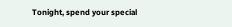Tonight, spend your special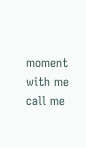moment with me call me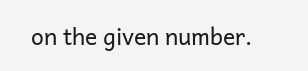on the given number.